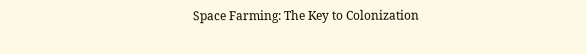Space Farming: The Key to Colonization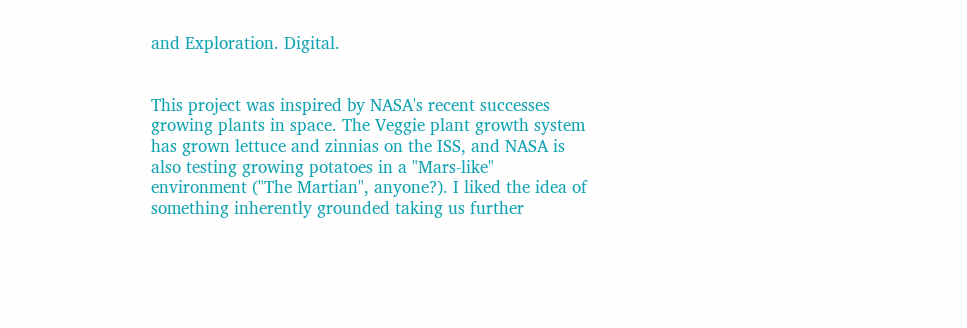and Exploration. Digital.


This project was inspired by NASA's recent successes growing plants in space. The Veggie plant growth system has grown lettuce and zinnias on the ISS, and NASA is also testing growing potatoes in a "Mars-like" environment ("The Martian", anyone?). I liked the idea of something inherently grounded taking us further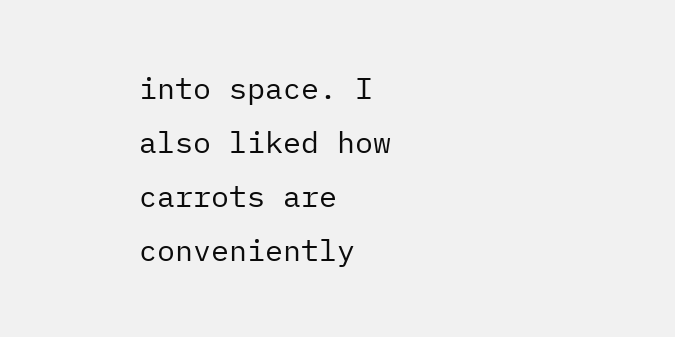into space. I also liked how carrots are conveniently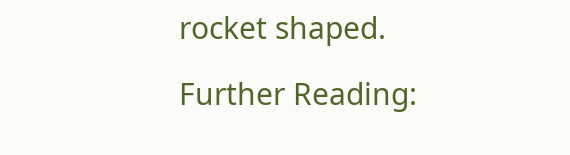rocket shaped.

Further Reading: